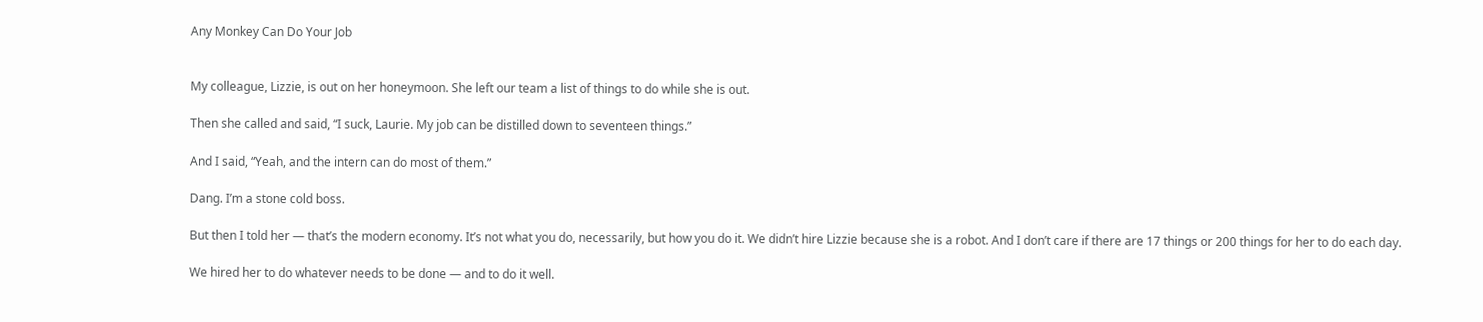Any Monkey Can Do Your Job


My colleague, Lizzie, is out on her honeymoon. She left our team a list of things to do while she is out.

Then she called and said, “I suck, Laurie. My job can be distilled down to seventeen things.”

And I said, “Yeah, and the intern can do most of them.”

Dang. I’m a stone cold boss.

But then I told her — that’s the modern economy. It’s not what you do, necessarily, but how you do it. We didn’t hire Lizzie because she is a robot. And I don’t care if there are 17 things or 200 things for her to do each day.

We hired her to do whatever needs to be done — and to do it well.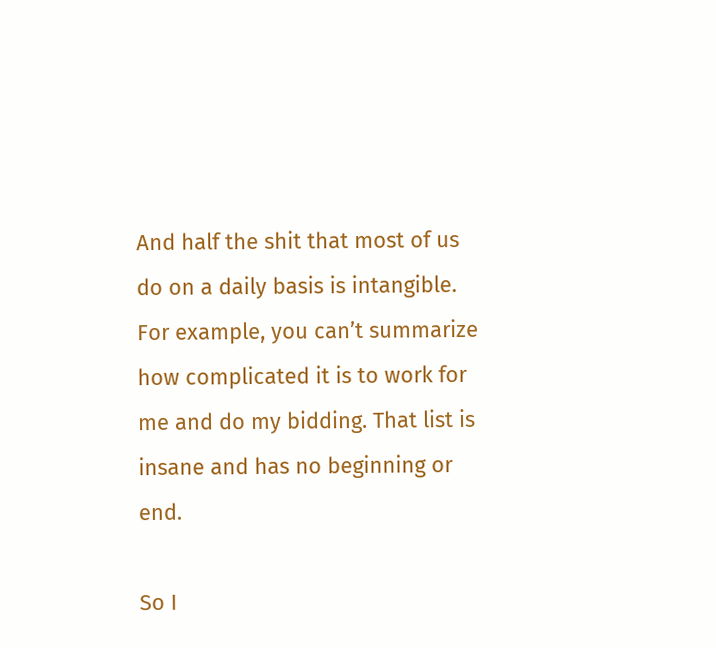And half the shit that most of us do on a daily basis is intangible. For example, you can’t summarize how complicated it is to work for me and do my bidding. That list is insane and has no beginning or end.

So I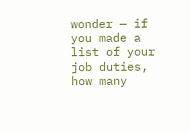wonder — if you made a list of your job duties, how many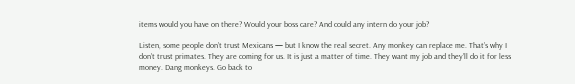items would you have on there? Would your boss care? And could any intern do your job?

Listen, some people don’t trust Mexicans — but I know the real secret. Any monkey can replace me. That’s why I don’t trust primates. They are coming for us. It is just a matter of time. They want my job and they’ll do it for less money. Dang monkeys. Go back to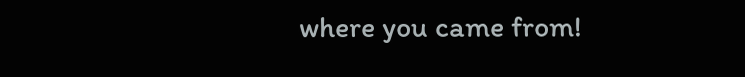where you came from!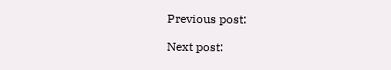Previous post:

Next post: